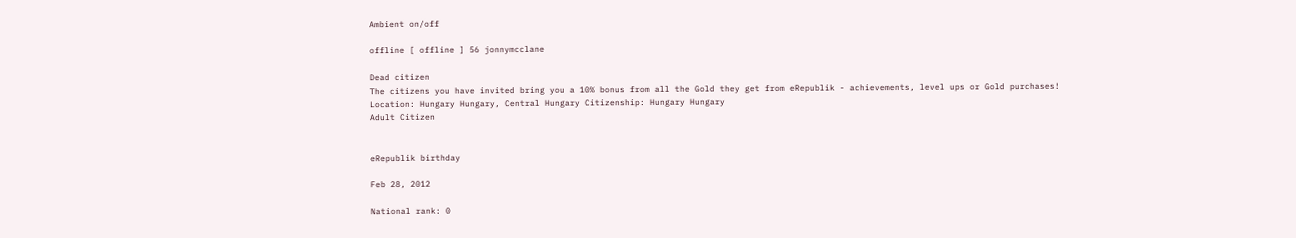Ambient on/off

offline [ offline ] 56 jonnymcclane

Dead citizen
The citizens you have invited bring you a 10% bonus from all the Gold they get from eRepublik - achievements, level ups or Gold purchases!
Location: Hungary Hungary, Central Hungary Citizenship: Hungary Hungary
Adult Citizen


eRepublik birthday

Feb 28, 2012

National rank: 0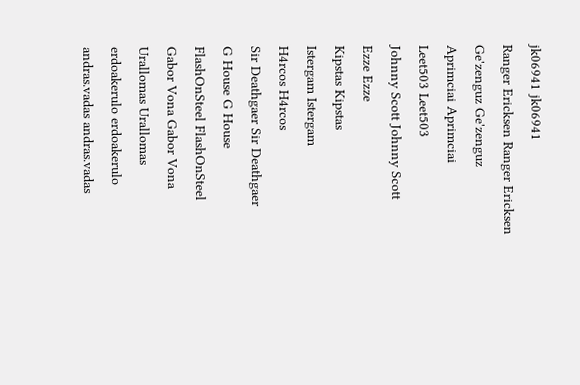jk06941 jk06941
Ranger Ericksen Ranger Ericksen
Ge'zenguz Ge'zenguz
Aprimciai Aprimciai
Leet503 Leet503
Johnny Scott Johnny Scott
Ezze Ezze
Kipstas Kipstas
Istergam Istergam
H4rcos H4rcos
Sir Deathgaer Sir Deathgaer
G House G House
FlashOnSteel FlashOnSteel
Gabor Vona Gabor Vona
Urallomas Urallomas
erdoakerulo erdoakerulo
andras.vadas andras.vadas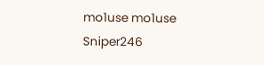mo1use mo1use
Sniper246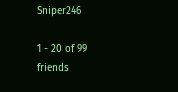Sniper246

1 - 20 of 99 friends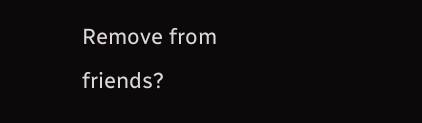Remove from friends?